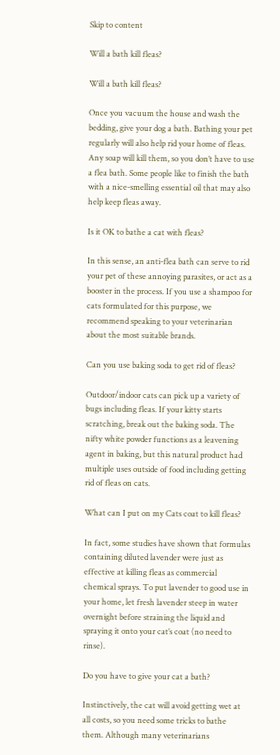Skip to content

Will a bath kill fleas?

Will a bath kill fleas?

Once you vacuum the house and wash the bedding, give your dog a bath. Bathing your pet regularly will also help rid your home of fleas. Any soap will kill them, so you don’t have to use a flea bath. Some people like to finish the bath with a nice-smelling essential oil that may also help keep fleas away.

Is it OK to bathe a cat with fleas?

In this sense, an anti-flea bath can serve to rid your pet of these annoying parasites, or act as a booster in the process. If you use a shampoo for cats formulated for this purpose, we recommend speaking to your veterinarian about the most suitable brands.

Can you use baking soda to get rid of fleas?

Outdoor/indoor cats can pick up a variety of bugs including fleas. If your kitty starts scratching, break out the baking soda. The nifty white powder functions as a leavening agent in baking, but this natural product had multiple uses outside of food including getting rid of fleas on cats.

What can I put on my Cats coat to kill fleas?

In fact, some studies have shown that formulas containing diluted lavender were just as effective at killing fleas as commercial chemical sprays. To put lavender to good use in your home, let fresh lavender steep in water overnight before straining the liquid and spraying it onto your cat’s coat (no need to rinse).

Do you have to give your cat a bath?

Instinctively, the cat will avoid getting wet at all costs, so you need some tricks to bathe them. Although many veterinarians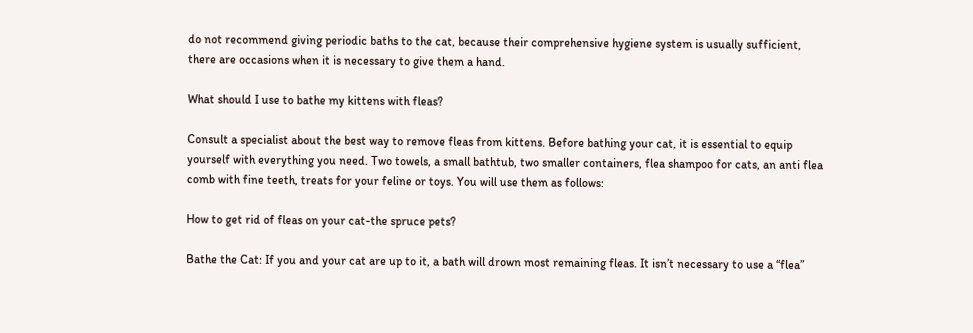do not recommend giving periodic baths to the cat, because their comprehensive hygiene system is usually sufficient, there are occasions when it is necessary to give them a hand.

What should I use to bathe my kittens with fleas?

Consult a specialist about the best way to remove fleas from kittens. Before bathing your cat, it is essential to equip yourself with everything you need. Two towels, a small bathtub, two smaller containers, flea shampoo for cats, an anti flea comb with fine teeth, treats for your feline or toys. You will use them as follows:

How to get rid of fleas on your cat-the spruce pets?

Bathe the Cat: If you and your cat are up to it, a bath will drown most remaining fleas. It isn’t necessary to use a “flea”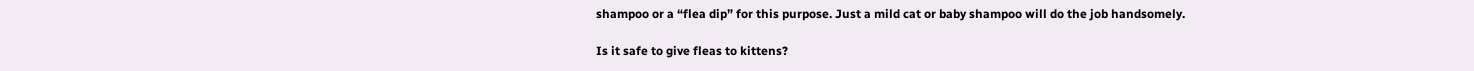shampoo or a “flea dip” for this purpose. Just a mild cat or baby shampoo will do the job handsomely.

Is it safe to give fleas to kittens?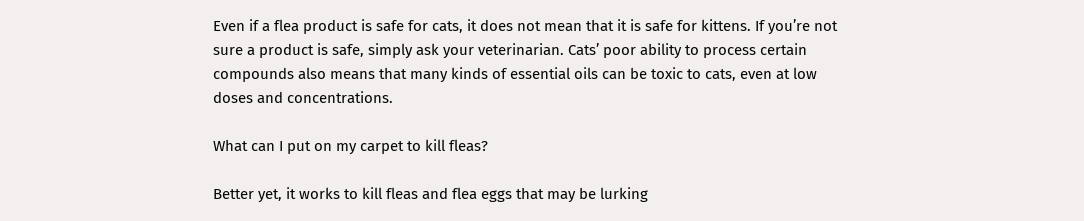Even if a flea product is safe for cats, it does not mean that it is safe for kittens. If you’re not sure a product is safe, simply ask your veterinarian. Cats’ poor ability to process certain compounds also means that many kinds of essential oils can be toxic to cats, even at low doses and concentrations.

What can I put on my carpet to kill fleas?

Better yet, it works to kill fleas and flea eggs that may be lurking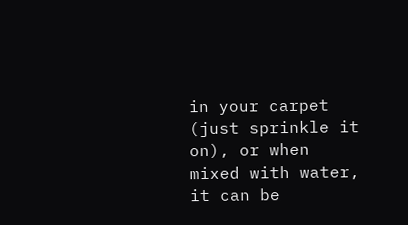in your carpet (just sprinkle it on), or when mixed with water, it can be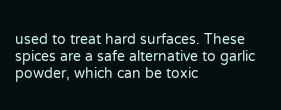used to treat hard surfaces. These spices are a safe alternative to garlic powder, which can be toxic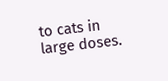to cats in large doses.